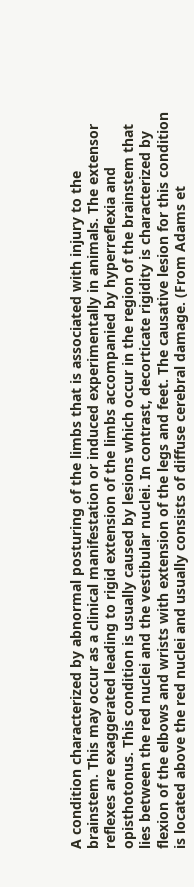A condition characterized by abnormal posturing of the limbs that is associated with injury to the brainstem. This may occur as a clinical manifestation or induced experimentally in animals. The extensor reflexes are exaggerated leading to rigid extension of the limbs accompanied by hyperreflexia and opisthotonus. This condition is usually caused by lesions which occur in the region of the brainstem that lies between the red nuclei and the vestibular nuclei. In contrast, decorticate rigidity is characterized by flexion of the elbows and wrists with extension of the legs and feet. The causative lesion for this condition is located above the red nuclei and usually consists of diffuse cerebral damage. (From Adams et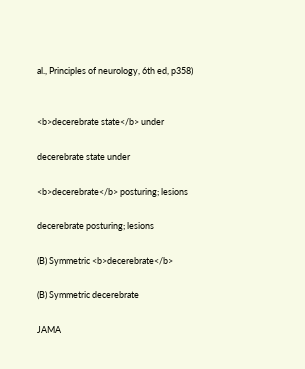al., Principles of neurology, 6th ed, p358)


<b>decerebrate state</b> under

decerebrate state under

<b>decerebrate</b> posturing; lesions

decerebrate posturing; lesions

(B) Symmetric <b>decerebrate</b>

(B) Symmetric decerebrate

JAMA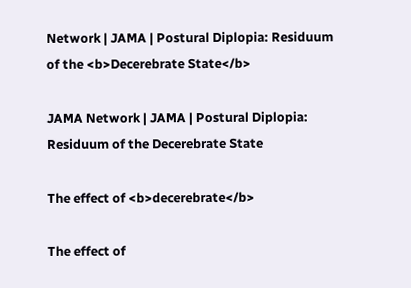Network | JAMA | Postural Diplopia: Residuum of the <b>Decerebrate State</b>

JAMA Network | JAMA | Postural Diplopia: Residuum of the Decerebrate State

The effect of <b>decerebrate</b>

The effect of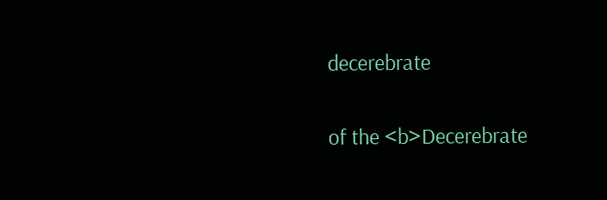decerebrate

of the <b>Decerebrate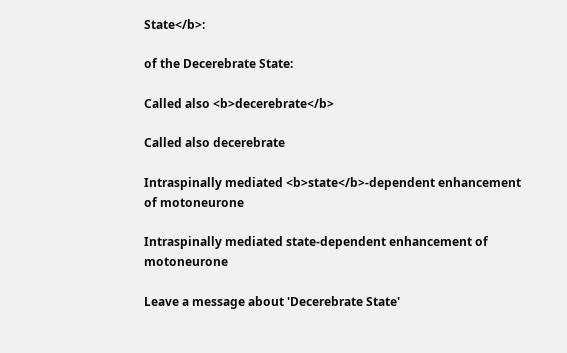State</b>:

of the Decerebrate State:

Called also <b>decerebrate</b>

Called also decerebrate

Intraspinally mediated <b>state</b>-dependent enhancement of motoneurone

Intraspinally mediated state-dependent enhancement of motoneurone

Leave a message about 'Decerebrate State'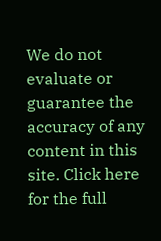We do not evaluate or guarantee the accuracy of any content in this site. Click here for the full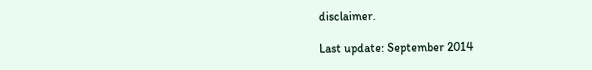disclaimer.

Last update: September 2014